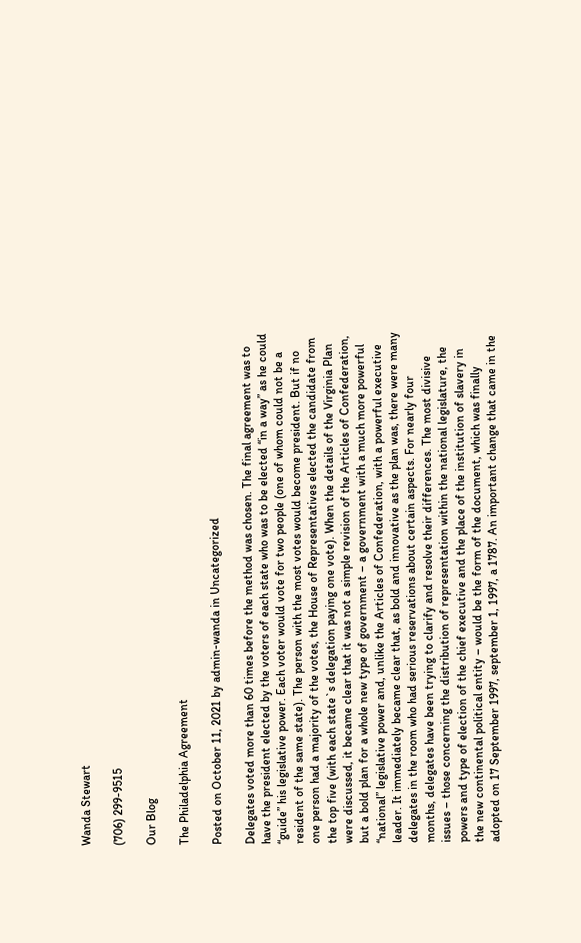Wanda Stewart

(706) 299-9515

Our Blog

The Philadelphia Agreement

Posted on October 11, 2021 by admin-wanda in Uncategorized

Delegates voted more than 60 times before the method was chosen. The final agreement was to have the president elected by the voters of each state who was to be elected “in a way” as he could “guide” his legislative power. Each voter would vote for two people (one of whom could not be a resident of the same state). The person with the most votes would become president. But if no one person had a majority of the votes, the House of Representatives elected the candidate from the top five (with each state`s delegation paying one vote). When the details of the Virginia Plan were discussed, it became clear that it was not a simple revision of the Articles of Confederation, but a bold plan for a whole new type of government – a government with a much more powerful “national” legislative power and, unlike the Articles of Confederation, with a powerful executive leader. It immediately became clear that, as bold and innovative as the plan was, there were many delegates in the room who had serious reservations about certain aspects. For nearly four months, delegates have been trying to clarify and resolve their differences. The most divisive issues – those concerning the distribution of representation within the national legislature, the powers and type of election of the chief executive and the place of the institution of slavery in the new continental political entity – would be the form of the document, which was finally adopted on 17 September 1997, september 1, 1997, a 1787. An important change that came in the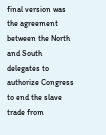final version was the agreement between the North and South delegates to authorize Congress to end the slave trade from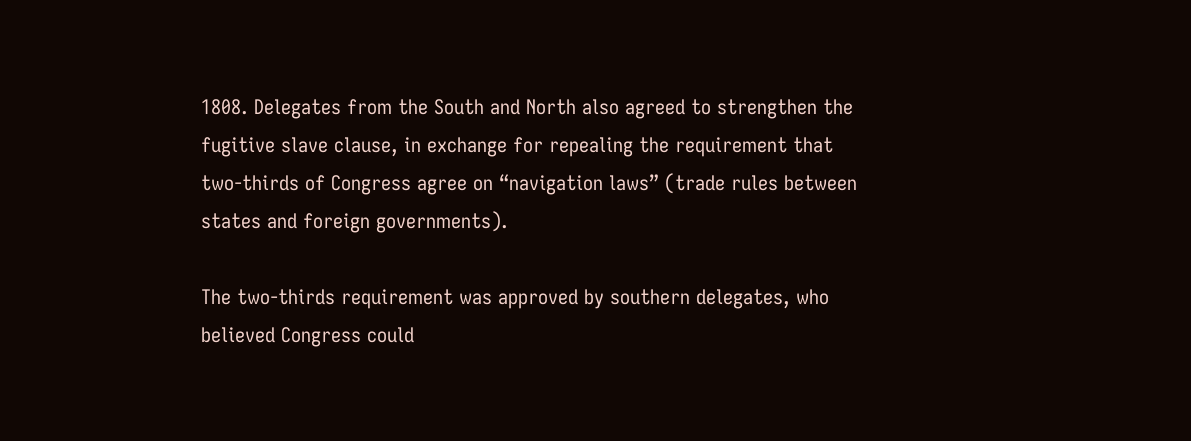1808. Delegates from the South and North also agreed to strengthen the fugitive slave clause, in exchange for repealing the requirement that two-thirds of Congress agree on “navigation laws” (trade rules between states and foreign governments).

The two-thirds requirement was approved by southern delegates, who believed Congress could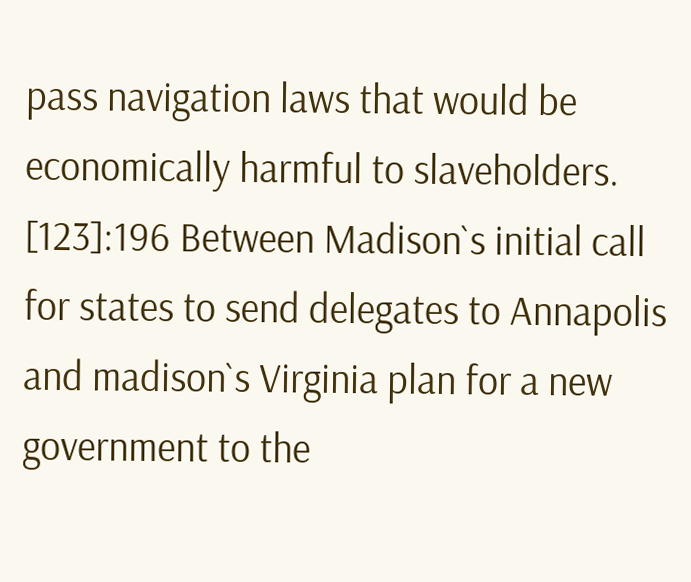pass navigation laws that would be economically harmful to slaveholders. [123]:196 Between Madison`s initial call for states to send delegates to Annapolis and madison`s Virginia plan for a new government to the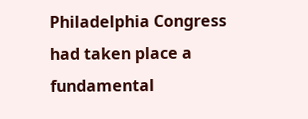Philadelphia Congress had taken place a fundamental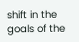shift in the goals of the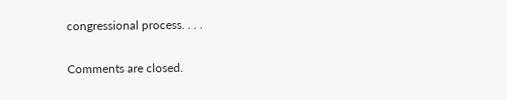congressional process. . . .


Comments are closed.